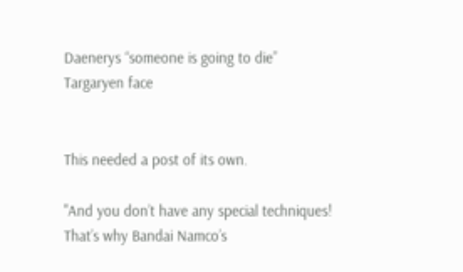Daenerys “someone is going to die” Targaryen face


This needed a post of its own.

"And you don’t have any special techniques! That’s why Bandai Namco’s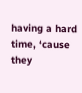having a hard time, ‘cause they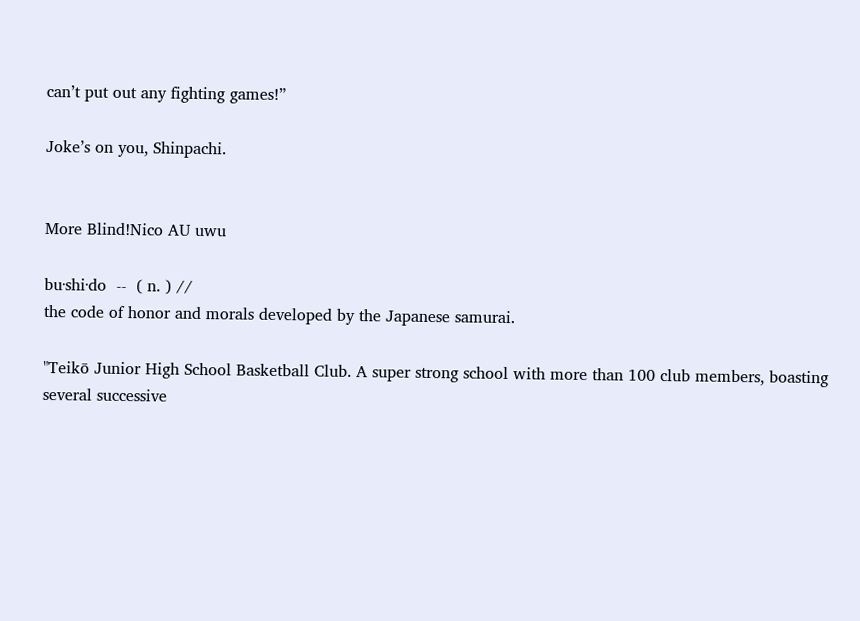can’t put out any fighting games!”

Joke’s on you, Shinpachi.


More Blind!Nico AU uwu

bu·shi·do  --  ( n. ) //
the code of honor and morals developed by the Japanese samurai.

"Teikō Junior High School Basketball Club. A super strong school with more than 100 club members, boasting several successive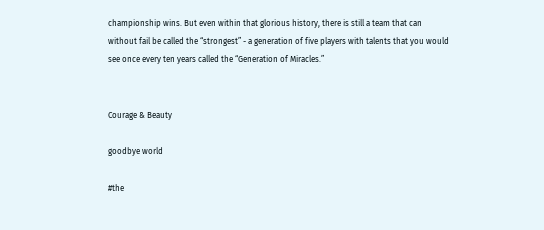championship wins. But even within that glorious history, there is still a team that can without fail be called the “strongest” - a generation of five players with talents that you would see once every ten years called the “Generation of Miracles.”


Courage & Beauty

goodbye world

#the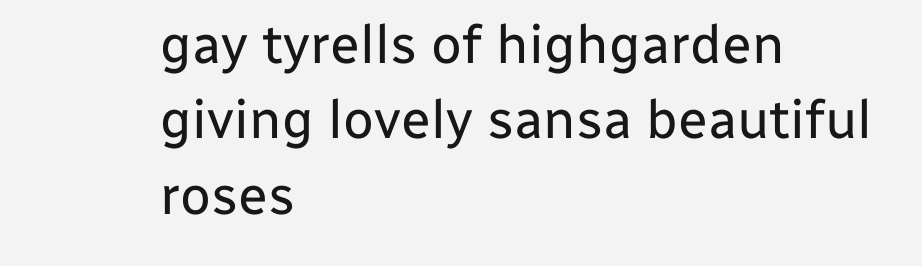gay tyrells of highgarden giving lovely sansa beautiful roses